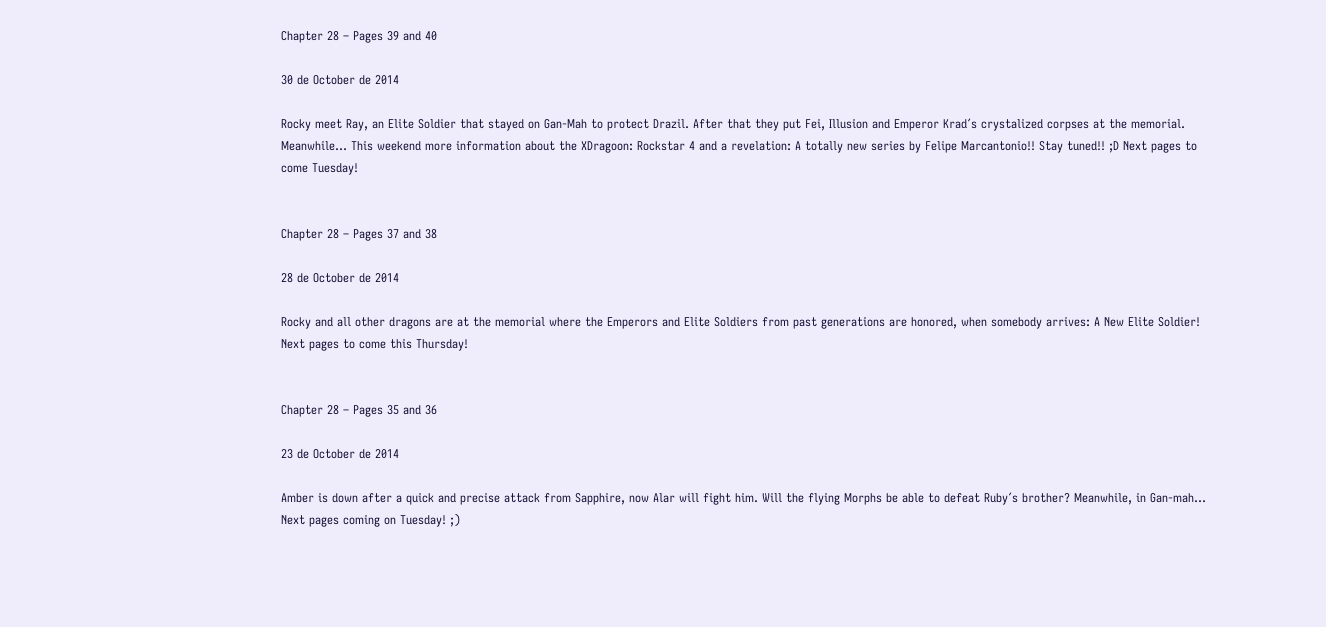Chapter 28 – Pages 39 and 40

30 de October de 2014

Rocky meet Ray, an Elite Soldier that stayed on Gan-Mah to protect Drazil. After that they put Fei, Illusion and Emperor Krad´s crystalized corpses at the memorial. Meanwhile… This weekend more information about the XDragoon: Rockstar 4 and a revelation: A totally new series by Felipe Marcantonio!! Stay tuned!! ;D Next pages to come Tuesday!


Chapter 28 – Pages 37 and 38

28 de October de 2014

Rocky and all other dragons are at the memorial where the Emperors and Elite Soldiers from past generations are honored, when somebody arrives: A New Elite Soldier! Next pages to come this Thursday!


Chapter 28 – Pages 35 and 36

23 de October de 2014

Amber is down after a quick and precise attack from Sapphire, now Alar will fight him. Will the flying Morphs be able to defeat Ruby´s brother? Meanwhile, in Gan-mah… Next pages coming on Tuesday! ;)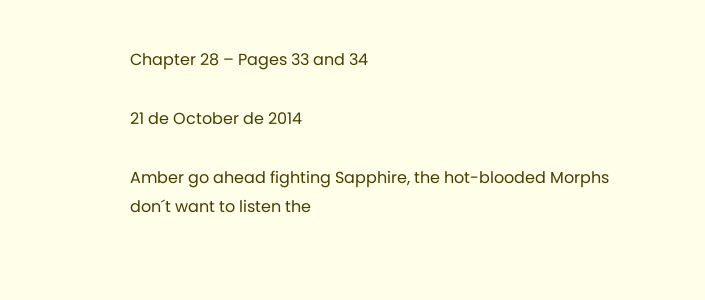Chapter 28 – Pages 33 and 34

21 de October de 2014

Amber go ahead fighting Sapphire, the hot-blooded Morphs don´t want to listen the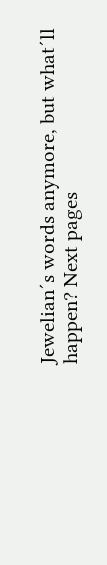Jewelian´s words anymore, but what´ll happen? Next pages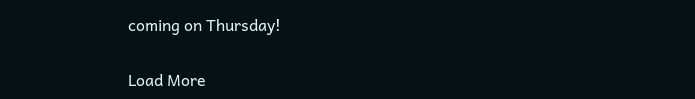coming on Thursday!

Load More